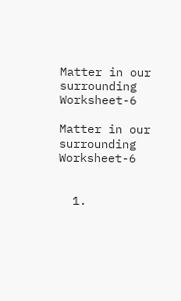Matter in our surrounding Worksheet-6

Matter in our surrounding Worksheet-6


  1.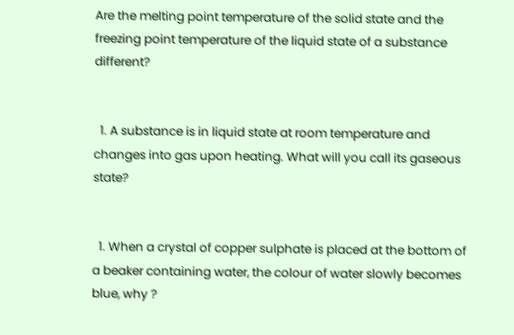Are the melting point temperature of the solid state and the freezing point temperature of the liquid state of a substance different?


  1. A substance is in liquid state at room temperature and changes into gas upon heating. What will you call its gaseous state?


  1. When a crystal of copper sulphate is placed at the bottom of a beaker containing water, the colour of water slowly becomes blue, why ?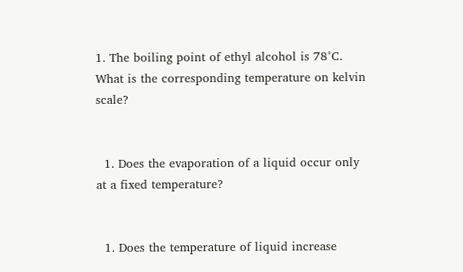1. The boiling point of ethyl alcohol is 78°C. What is the corresponding temperature on kelvin scale?


  1. Does the evaporation of a liquid occur only at a fixed temperature?


  1. Does the temperature of liquid increase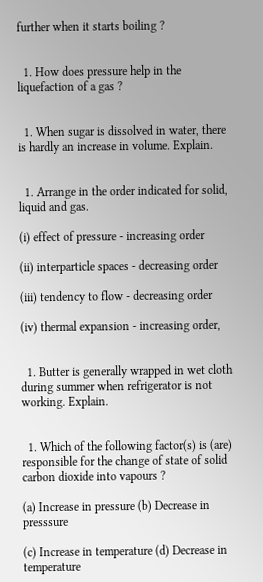further when it starts boiling ?


  1. How does pressure help in the liquefaction of a gas ?


  1. When sugar is dissolved in water, there is hardly an increase in volume. Explain.


  1. Arrange in the order indicated for solid, liquid and gas.

(i) effect of pressure - increasing order

(ii) interparticle spaces - decreasing order

(iii) tendency to flow - decreasing order

(iv) thermal expansion - increasing order,


  1. Butter is generally wrapped in wet cloth during summer when refrigerator is not working. Explain.


  1. Which of the following factor(s) is (are) responsible for the change of state of solid carbon dioxide into vapours ?

(a) Increase in pressure (b) Decrease in presssure

(c) Increase in temperature (d) Decrease in temperature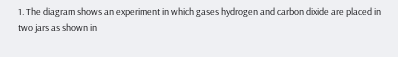1. The diagram shows an experiment in which gases hydrogen and carbon dixide are placed in two jars as shown in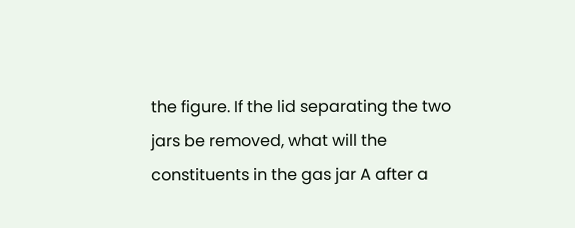the figure. If the lid separating the two jars be removed, what will the constituents in the gas jar A after a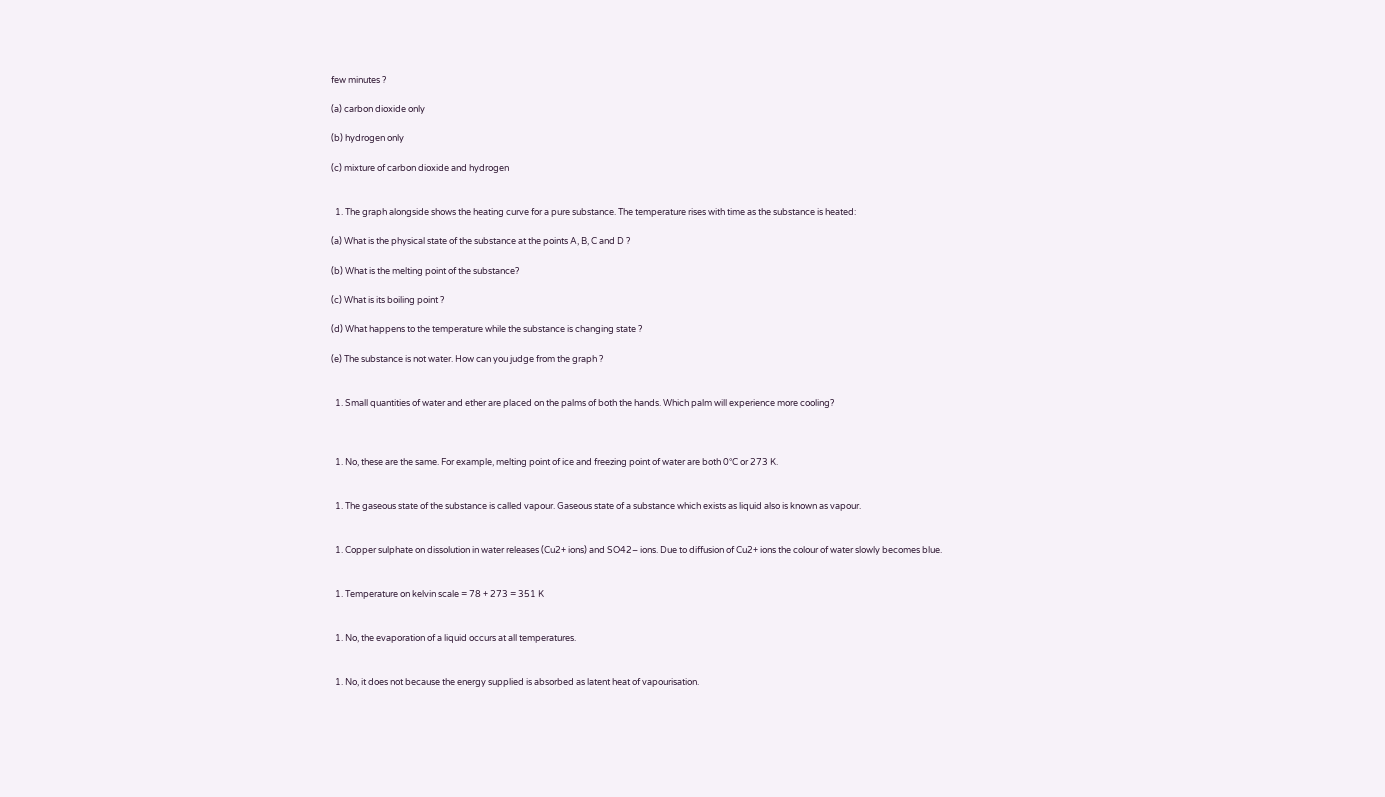few minutes ?

(a) carbon dioxide only

(b) hydrogen only

(c) mixture of carbon dioxide and hydrogen


  1. The graph alongside shows the heating curve for a pure substance. The temperature rises with time as the substance is heated:

(a) What is the physical state of the substance at the points A, B, C and D ?

(b) What is the melting point of the substance?

(c) What is its boiling point ?

(d) What happens to the temperature while the substance is changing state ?

(e) The substance is not water. How can you judge from the graph ?


  1. Small quantities of water and ether are placed on the palms of both the hands. Which palm will experience more cooling?



  1. No, these are the same. For example, melting point of ice and freezing point of water are both 0°C or 273 K.


  1. The gaseous state of the substance is called vapour. Gaseous state of a substance which exists as liquid also is known as vapour.


  1. Copper sulphate on dissolution in water releases (Cu2+ ions) and SO42– ions. Due to diffusion of Cu2+ ions the colour of water slowly becomes blue.


  1. Temperature on kelvin scale = 78 + 273 = 351 K


  1. No, the evaporation of a liquid occurs at all temperatures.


  1. No, it does not because the energy supplied is absorbed as latent heat of vapourisation.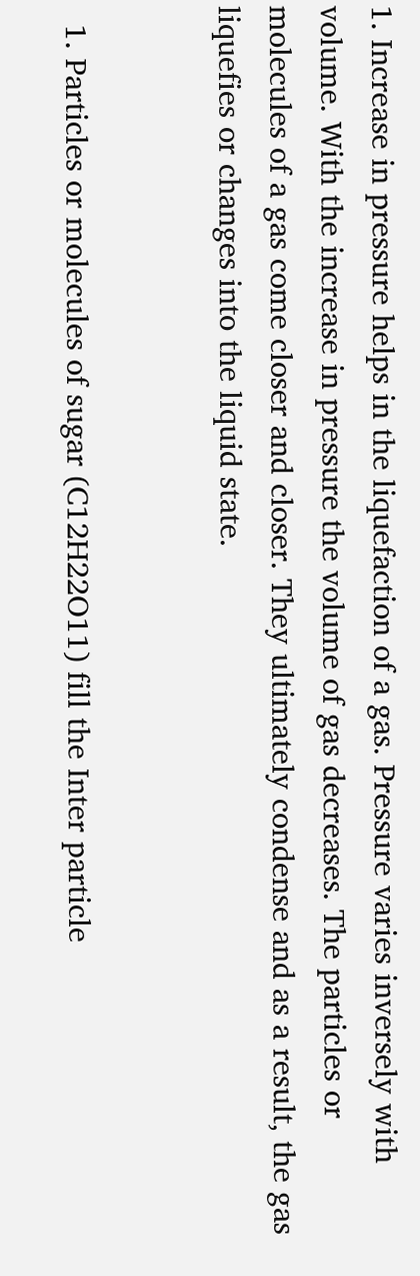1. Increase in pressure helps in the liquefaction of a gas. Pressure varies inversely with volume. With the increase in pressure the volume of gas decreases. The particles or molecules of a gas come closer and closer. They ultimately condense and as a result, the gas liquefies or changes into the liquid state.


  1. Particles or molecules of sugar (C12H22O11) fill the Inter particle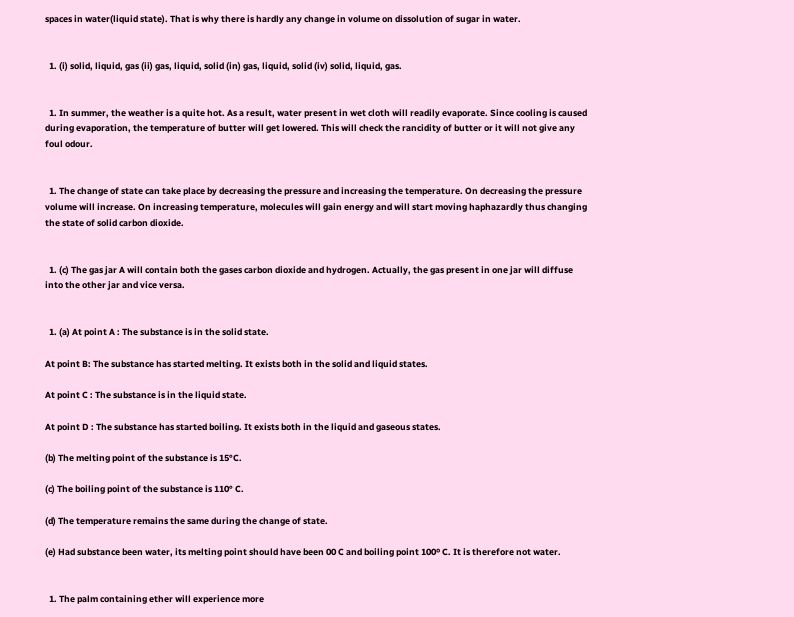spaces in water(liquid state). That is why there is hardly any change in volume on dissolution of sugar in water.


  1. (i) solid, liquid, gas (ii) gas, liquid, solid (in) gas, liquid, solid (iv) solid, liquid, gas.


  1. In summer, the weather is a quite hot. As a result, water present in wet cloth will readily evaporate. Since cooling is caused during evaporation, the temperature of butter will get lowered. This will check the rancidity of butter or it will not give any foul odour.


  1. The change of state can take place by decreasing the pressure and increasing the temperature. On decreasing the pressure volume will increase. On increasing temperature, molecules will gain energy and will start moving haphazardly thus changing the state of solid carbon dioxide.


  1. (c) The gas jar A will contain both the gases carbon dioxide and hydrogen. Actually, the gas present in one jar will diffuse into the other jar and vice versa.


  1. (a) At point A : The substance is in the solid state.

At point B: The substance has started melting. It exists both in the solid and liquid states.

At point C : The substance is in the liquid state.

At point D : The substance has started boiling. It exists both in the liquid and gaseous states.

(b) The melting point of the substance is 15°C.

(c) The boiling point of the substance is 110° C.

(d) The temperature remains the same during the change of state.

(e) Had substance been water, its melting point should have been 00 C and boiling point 100º C. It is therefore not water.


  1. The palm containing ether will experience more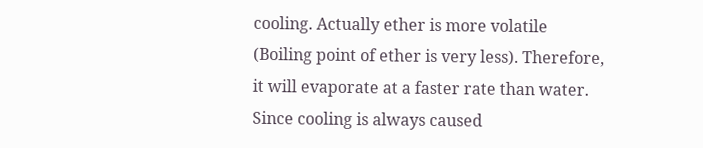cooling. Actually ether is more volatile (Boiling point of ether is very less). Therefore, it will evaporate at a faster rate than water. Since cooling is always caused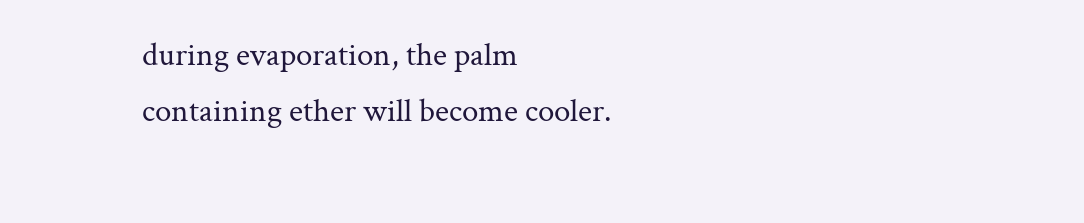during evaporation, the palm containing ether will become cooler.